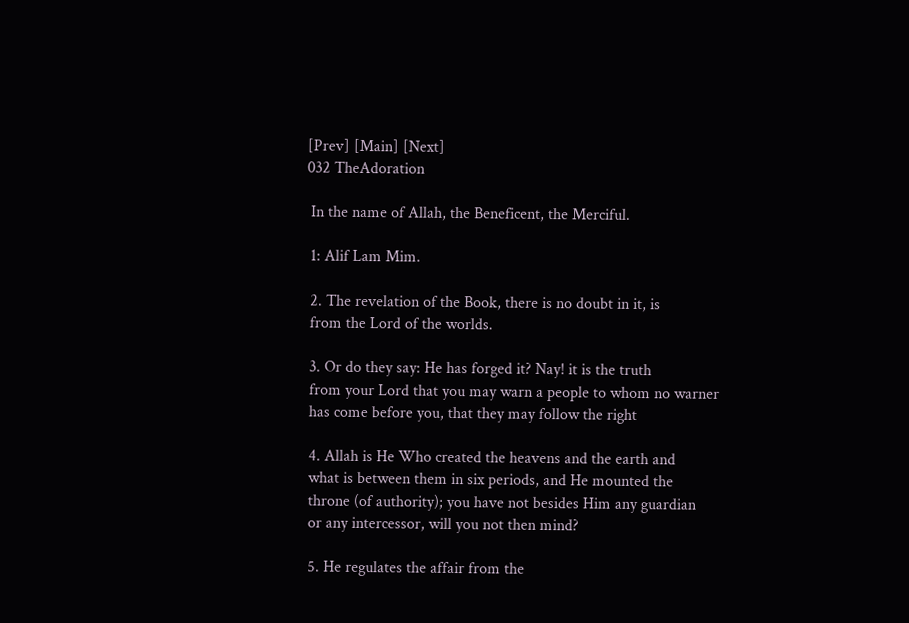[Prev] [Main] [Next]
032 TheAdoration

 In the name of Allah, the Beneficent, the Merciful.

 1: Alif Lam Mim.

 2. The revelation of the Book, there is no doubt in it, is
 from the Lord of the worlds.

 3. Or do they say: He has forged it? Nay! it is the truth
 from your Lord that you may warn a people to whom no warner
 has come before you, that they may follow the right

 4. Allah is He Who created the heavens and the earth and
 what is between them in six periods, and He mounted the
 throne (of authority); you have not besides Him any guardian
 or any intercessor, will you not then mind?

 5. He regulates the affair from the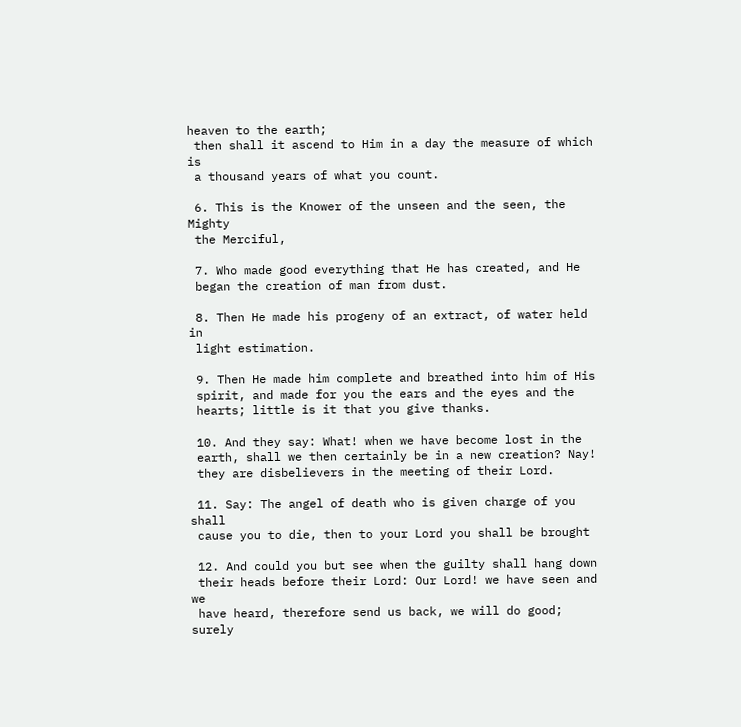heaven to the earth;
 then shall it ascend to Him in a day the measure of which is
 a thousand years of what you count.

 6. This is the Knower of the unseen and the seen, the Mighty
 the Merciful,

 7. Who made good everything that He has created, and He
 began the creation of man from dust.

 8. Then He made his progeny of an extract, of water held in
 light estimation.

 9. Then He made him complete and breathed into him of His
 spirit, and made for you the ears and the eyes and the
 hearts; little is it that you give thanks.

 10. And they say: What! when we have become lost in the
 earth, shall we then certainly be in a new creation? Nay!
 they are disbelievers in the meeting of their Lord.

 11. Say: The angel of death who is given charge of you shall
 cause you to die, then to your Lord you shall be brought

 12. And could you but see when the guilty shall hang down
 their heads before their Lord: Our Lord! we have seen and we
 have heard, therefore send us back, we will do good; surely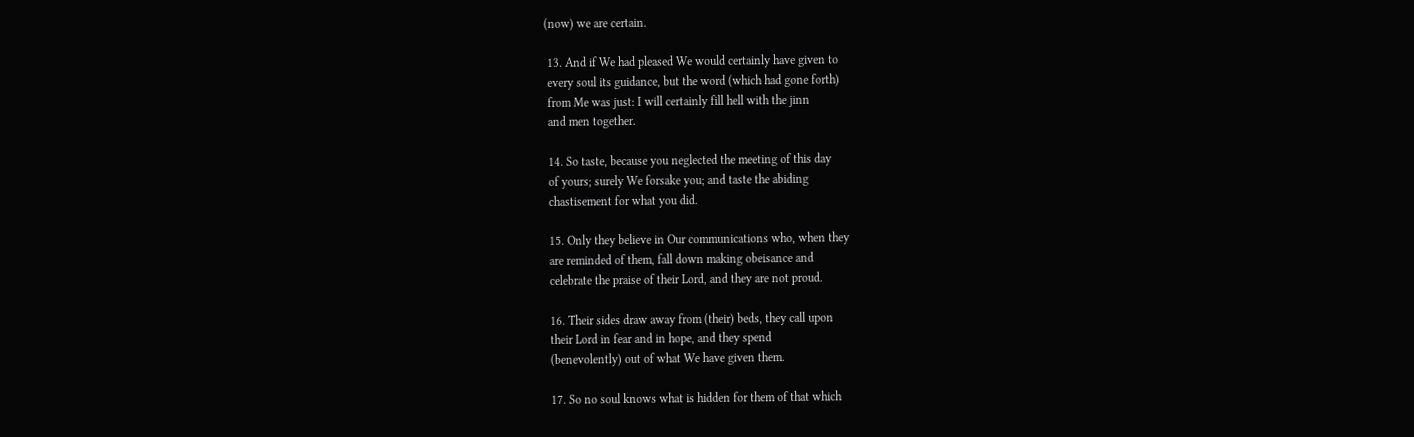(now) we are certain.

 13. And if We had pleased We would certainly have given to
 every soul its guidance, but the word (which had gone forth)
 from Me was just: I will certainly fill hell with the jinn
 and men together.

 14. So taste, because you neglected the meeting of this day
 of yours; surely We forsake you; and taste the abiding
 chastisement for what you did.

 15. Only they believe in Our communications who, when they
 are reminded of them, fall down making obeisance and
 celebrate the praise of their Lord, and they are not proud.

 16. Their sides draw away from (their) beds, they call upon
 their Lord in fear and in hope, and they spend
 (benevolently) out of what We have given them.

 17. So no soul knows what is hidden for them of that which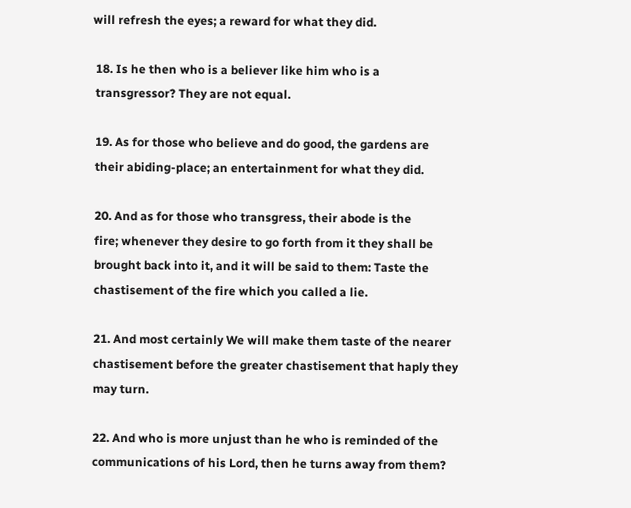will refresh the eyes; a reward for what they did.

 18. Is he then who is a believer like him who is a
 transgressor? They are not equal.

 19. As for those who believe and do good, the gardens are
 their abiding-place; an entertainment for what they did.

 20. And as for those who transgress, their abode is the
 fire; whenever they desire to go forth from it they shall be
 brought back into it, and it will be said to them: Taste the
 chastisement of the fire which you called a lie.

 21. And most certainly We will make them taste of the nearer
 chastisement before the greater chastisement that haply they
 may turn.

 22. And who is more unjust than he who is reminded of the
 communications of his Lord, then he turns away from them?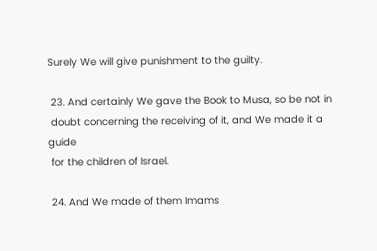Surely We will give punishment to the guilty.

 23. And certainly We gave the Book to Musa, so be not in
 doubt concerning the receiving of it, and We made it a guide
 for the children of Israel.

 24. And We made of them Imams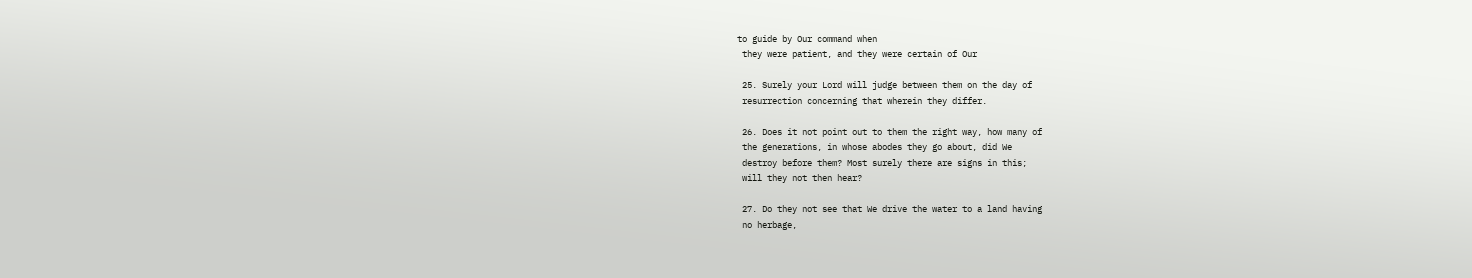to guide by Our command when
 they were patient, and they were certain of Our

 25. Surely your Lord will judge between them on the day of
 resurrection concerning that wherein they differ.

 26. Does it not point out to them the right way, how many of
 the generations, in whose abodes they go about, did We
 destroy before them? Most surely there are signs in this;
 will they not then hear?

 27. Do they not see that We drive the water to a land having
 no herbage,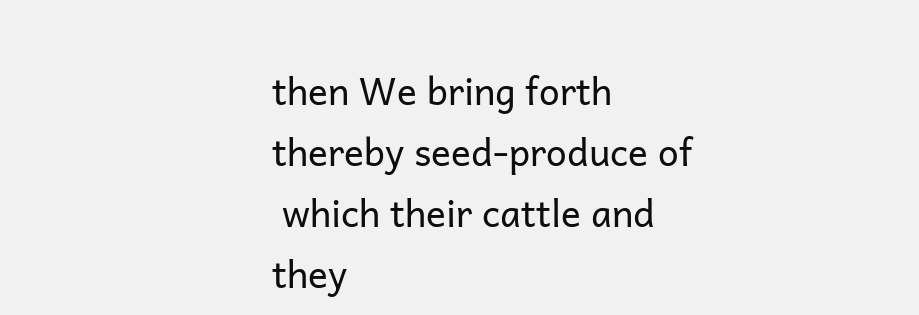then We bring forth thereby seed-produce of
 which their cattle and they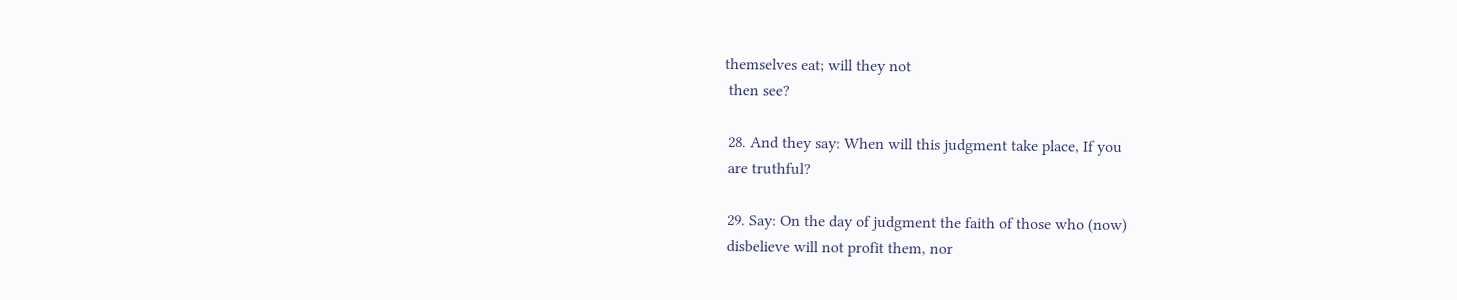themselves eat; will they not
 then see?

 28. And they say: When will this judgment take place, If you
 are truthful?

 29. Say: On the day of judgment the faith of those who (now)
 disbelieve will not profit them, nor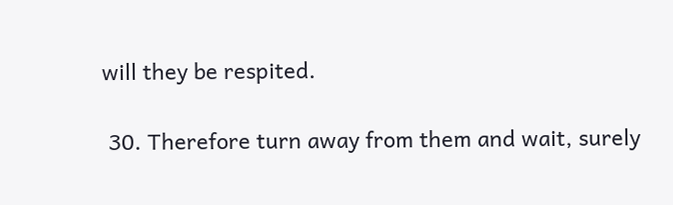will they be respited.

 30. Therefore turn away from them and wait, surely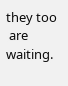they too
 are waiting.